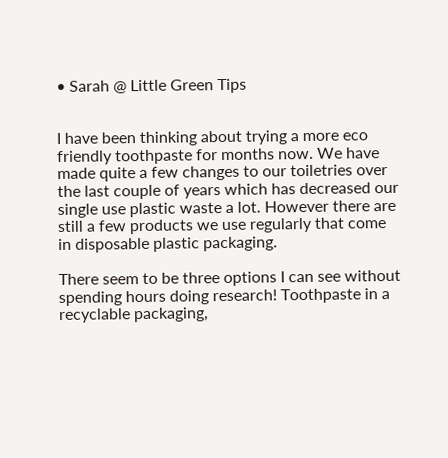• Sarah @ Little Green Tips


I have been thinking about trying a more eco friendly toothpaste for months now. We have made quite a few changes to our toiletries over the last couple of years which has decreased our single use plastic waste a lot. However there are still a few products we use regularly that come in disposable plastic packaging.

There seem to be three options I can see without spending hours doing research! Toothpaste in a recyclable packaging,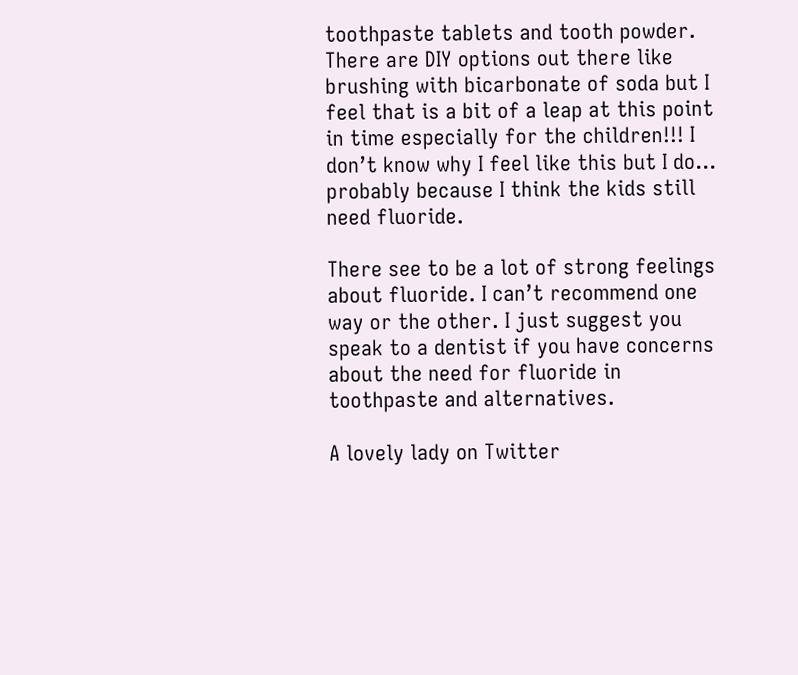toothpaste tablets and tooth powder. There are DIY options out there like brushing with bicarbonate of soda but I feel that is a bit of a leap at this point in time especially for the children!!! I don’t know why I feel like this but I do... probably because I think the kids still need fluoride.

There see to be a lot of strong feelings about fluoride. I can’t recommend one way or the other. I just suggest you speak to a dentist if you have concerns about the need for fluoride in toothpaste and alternatives.

A lovely lady on Twitter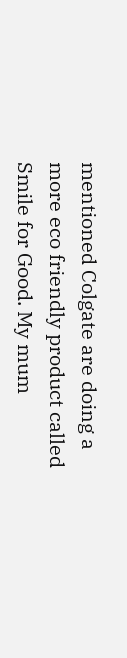mentioned Colgate are doing a more eco friendly product called Smile for Good. My mum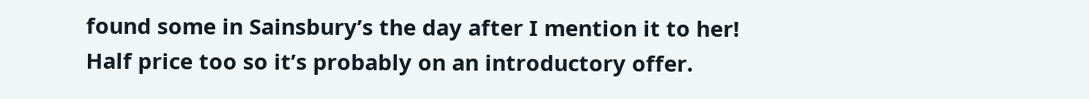found some in Sainsbury’s the day after I mention it to her! Half price too so it’s probably on an introductory offer.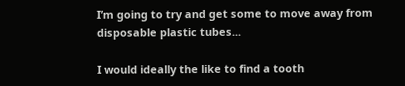I’m going to try and get some to move away from disposable plastic tubes...

I would ideally the like to find a tooth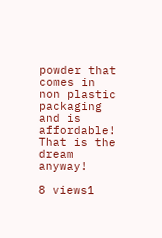powder that comes in non plastic packaging and is affordable! That is the dream anyway!

8 views1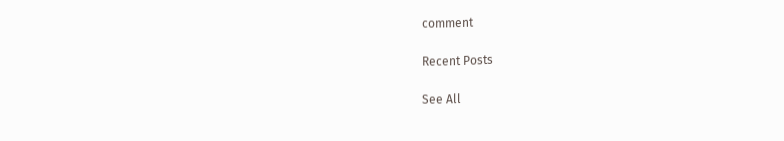comment

Recent Posts

See All